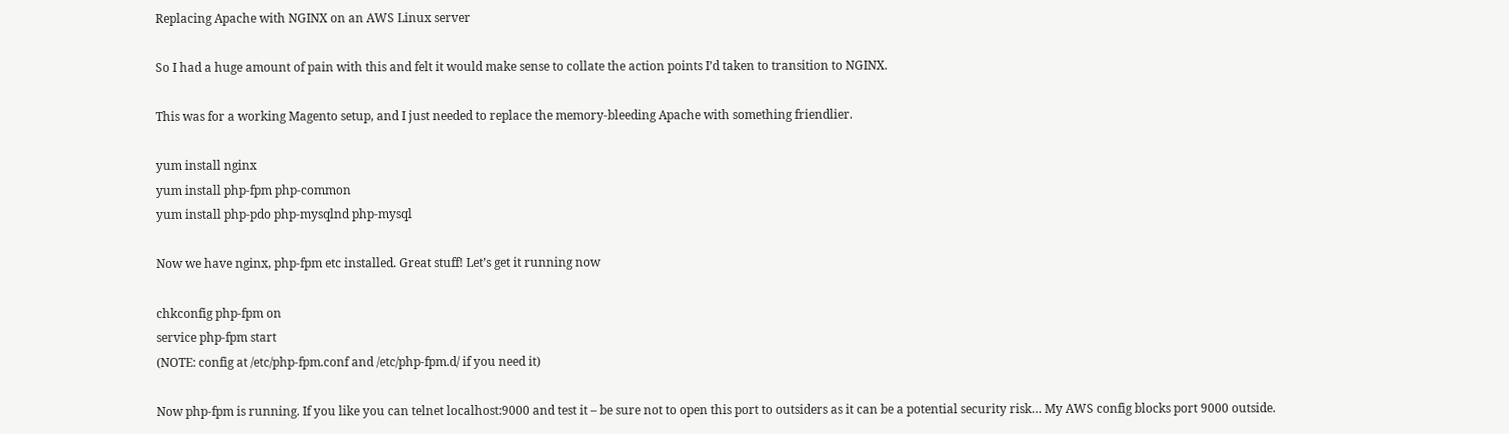Replacing Apache with NGINX on an AWS Linux server

So I had a huge amount of pain with this and felt it would make sense to collate the action points I’d taken to transition to NGINX.

This was for a working Magento setup, and I just needed to replace the memory-bleeding Apache with something friendlier.

yum install nginx
yum install php-fpm php-common
yum install php-pdo php-mysqlnd php-mysql

Now we have nginx, php-fpm etc installed. Great stuff! Let’s get it running now

chkconfig php-fpm on
service php-fpm start
(NOTE: config at /etc/php-fpm.conf and /etc/php-fpm.d/ if you need it)

Now php-fpm is running. If you like you can telnet localhost:9000 and test it – be sure not to open this port to outsiders as it can be a potential security risk… My AWS config blocks port 9000 outside.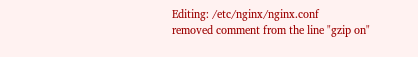Editing: /etc/nginx/nginx.conf
removed comment from the line "gzip on"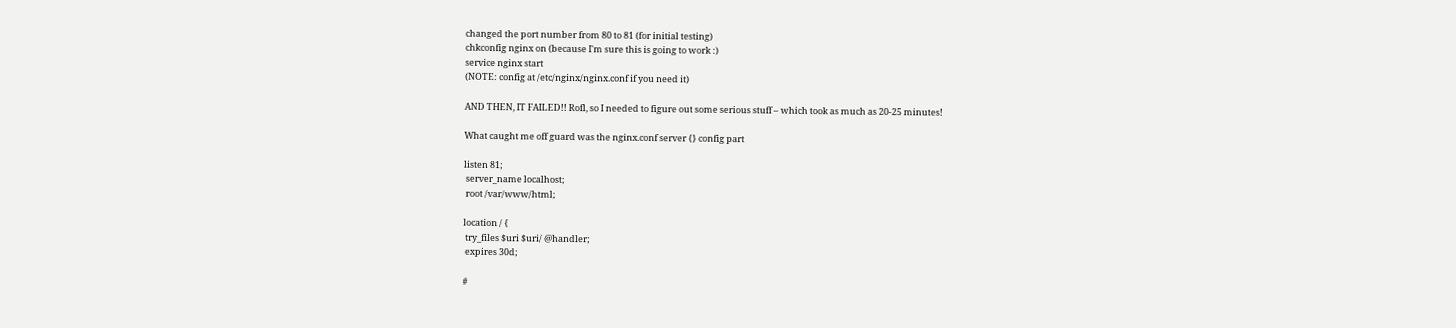changed the port number from 80 to 81 (for initial testing)
chkconfig nginx on (because I'm sure this is going to work :)
service nginx start
(NOTE: config at /etc/nginx/nginx.conf if you need it)

AND THEN, IT FAILED!! Rofl, so I needed to figure out some serious stuff – which took as much as 20-25 minutes!

What caught me off guard was the nginx.conf server {} config part

listen 81;
 server_name localhost;
 root /var/www/html;

location / {
 try_files $uri $uri/ @handler;
 expires 30d;

#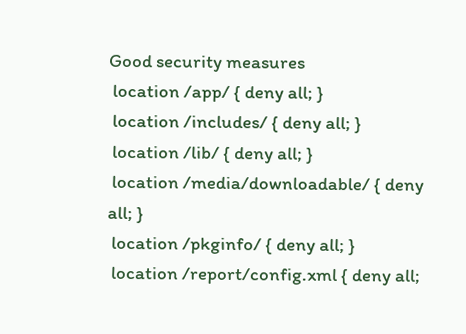Good security measures
 location /app/ { deny all; }
 location /includes/ { deny all; }
 location /lib/ { deny all; }
 location /media/downloadable/ { deny all; }
 location /pkginfo/ { deny all; }
 location /report/config.xml { deny all;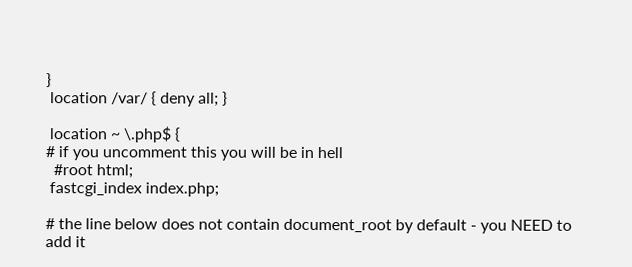}
 location /var/ { deny all; }

 location ~ \.php$ {
# if you uncomment this you will be in hell
  #root html;
 fastcgi_index index.php;

# the line below does not contain document_root by default - you NEED to add it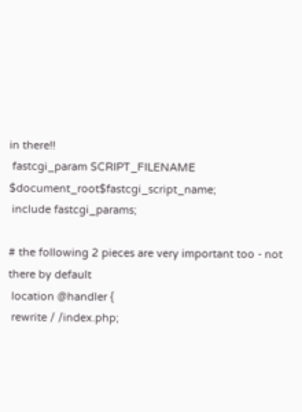in there!!
 fastcgi_param SCRIPT_FILENAME $document_root$fastcgi_script_name;
 include fastcgi_params;

# the following 2 pieces are very important too - not there by default
 location @handler {
 rewrite / /index.php;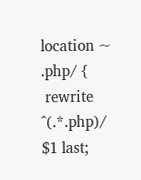location ~ .php/ {
 rewrite ^(.*.php)/ $1 last;